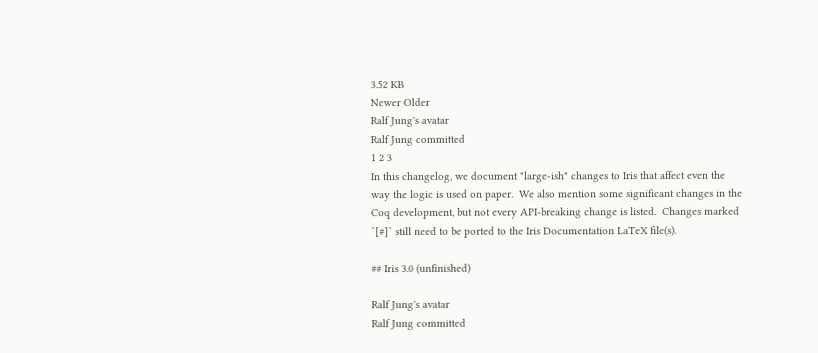3.52 KB
Newer Older
Ralf Jung's avatar
Ralf Jung committed
1 2 3
In this changelog, we document "large-ish" changes to Iris that affect even the
way the logic is used on paper.  We also mention some significant changes in the
Coq development, but not every API-breaking change is listed.  Changes marked
`[#]` still need to be ported to the Iris Documentation LaTeX file(s).

## Iris 3.0 (unfinished)

Ralf Jung's avatar
Ralf Jung committed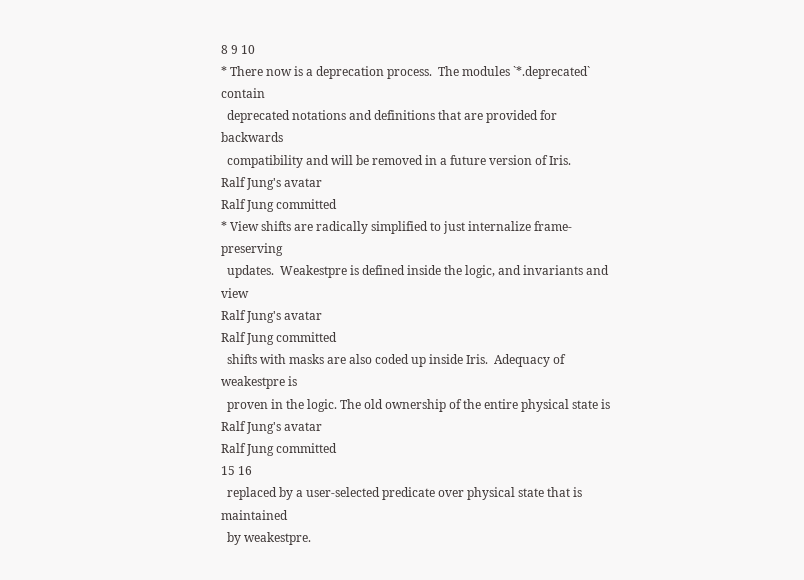8 9 10
* There now is a deprecation process.  The modules `*.deprecated` contain
  deprecated notations and definitions that are provided for backwards
  compatibility and will be removed in a future version of Iris.
Ralf Jung's avatar
Ralf Jung committed
* View shifts are radically simplified to just internalize frame-preserving
  updates.  Weakestpre is defined inside the logic, and invariants and view
Ralf Jung's avatar
Ralf Jung committed
  shifts with masks are also coded up inside Iris.  Adequacy of weakestpre is
  proven in the logic. The old ownership of the entire physical state is
Ralf Jung's avatar
Ralf Jung committed
15 16
  replaced by a user-selected predicate over physical state that is maintained
  by weakestpre.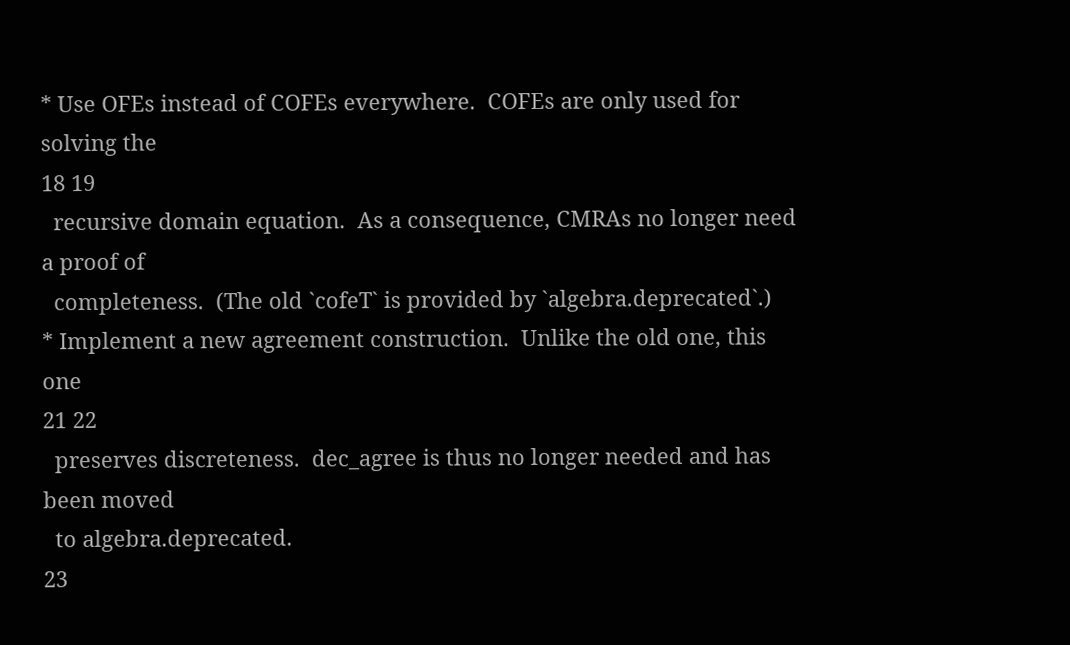* Use OFEs instead of COFEs everywhere.  COFEs are only used for solving the
18 19
  recursive domain equation.  As a consequence, CMRAs no longer need a proof of
  completeness.  (The old `cofeT` is provided by `algebra.deprecated`.)
* Implement a new agreement construction.  Unlike the old one, this one
21 22
  preserves discreteness.  dec_agree is thus no longer needed and has been moved
  to algebra.deprecated.
23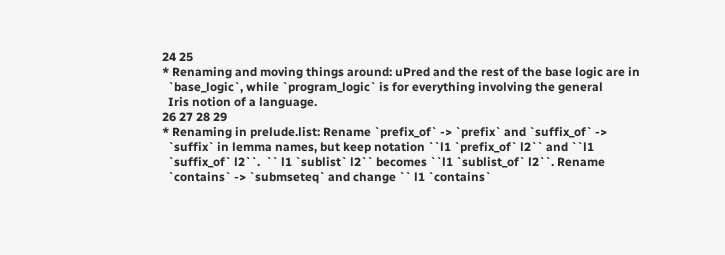24 25
* Renaming and moving things around: uPred and the rest of the base logic are in
  `base_logic`, while `program_logic` is for everything involving the general
  Iris notion of a language.
26 27 28 29
* Renaming in prelude.list: Rename `prefix_of` -> `prefix` and `suffix_of` ->
  `suffix` in lemma names, but keep notation ``l1 `prefix_of` l2`` and ``l1
  `suffix_of` l2``.  `` l1 `sublist` l2`` becomes ``l1 `sublist_of` l2``. Rename
  `contains` -> `submseteq` and change `` l1 `contains`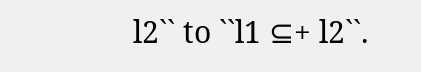l2`` to ``l1 ⊆+ l2``.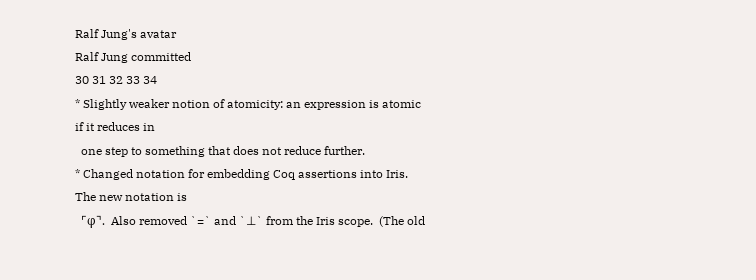Ralf Jung's avatar
Ralf Jung committed
30 31 32 33 34
* Slightly weaker notion of atomicity: an expression is atomic if it reduces in
  one step to something that does not reduce further.
* Changed notation for embedding Coq assertions into Iris.  The new notation is
  ⌜φ⌝.  Also removed `=` and `⊥` from the Iris scope.  (The old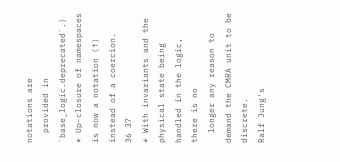notations are
  provided in `base_logic.deprecated`.)
* Up-closure of namespaces is now a notation (↑) instead of a coercion.
36 37
* With invariants and the physical state being handled in the logic, there is no
  longer any reason to demand the CMRA unit to be discrete.
Ralf Jung's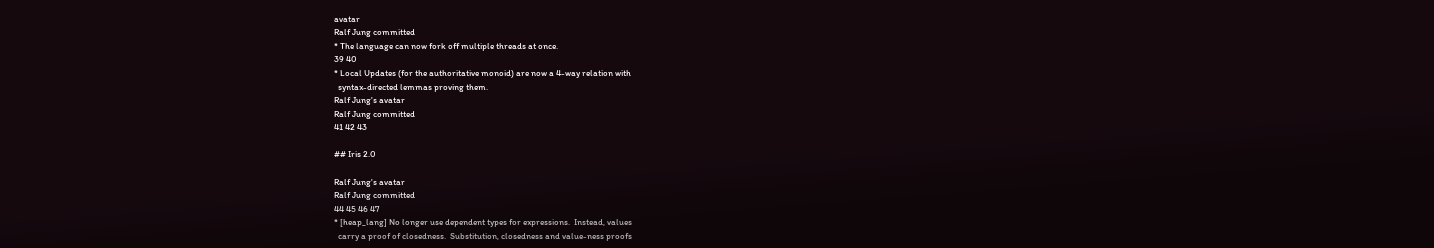avatar
Ralf Jung committed
* The language can now fork off multiple threads at once.
39 40
* Local Updates (for the authoritative monoid) are now a 4-way relation with
  syntax-directed lemmas proving them.
Ralf Jung's avatar
Ralf Jung committed
41 42 43

## Iris 2.0

Ralf Jung's avatar
Ralf Jung committed
44 45 46 47
* [heap_lang] No longer use dependent types for expressions.  Instead, values
  carry a proof of closedness.  Substitution, closedness and value-ness proofs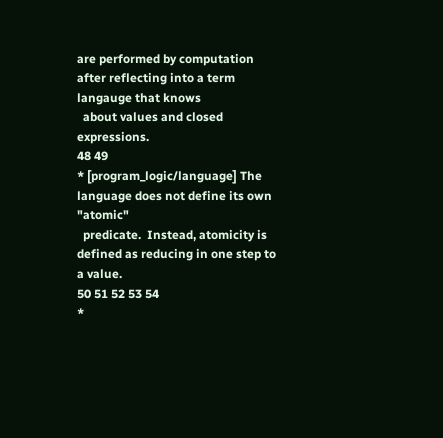are performed by computation after reflecting into a term langauge that knows
  about values and closed expressions.
48 49
* [program_logic/language] The language does not define its own "atomic"
  predicate.  Instead, atomicity is defined as reducing in one step to a value.
50 51 52 53 54
*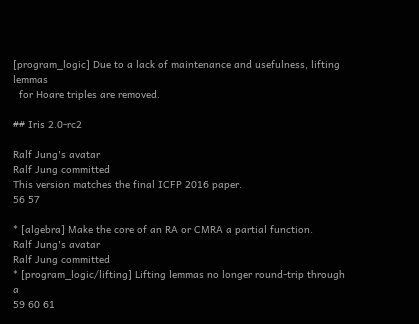[program_logic] Due to a lack of maintenance and usefulness, lifting lemmas
  for Hoare triples are removed.

## Iris 2.0-rc2

Ralf Jung's avatar
Ralf Jung committed
This version matches the final ICFP 2016 paper.
56 57

* [algebra] Make the core of an RA or CMRA a partial function.
Ralf Jung's avatar
Ralf Jung committed
* [program_logic/lifting] Lifting lemmas no longer round-trip through a
59 60 61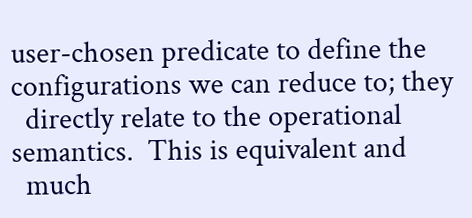user-chosen predicate to define the configurations we can reduce to; they
  directly relate to the operational semantics.  This is equivalent and
  much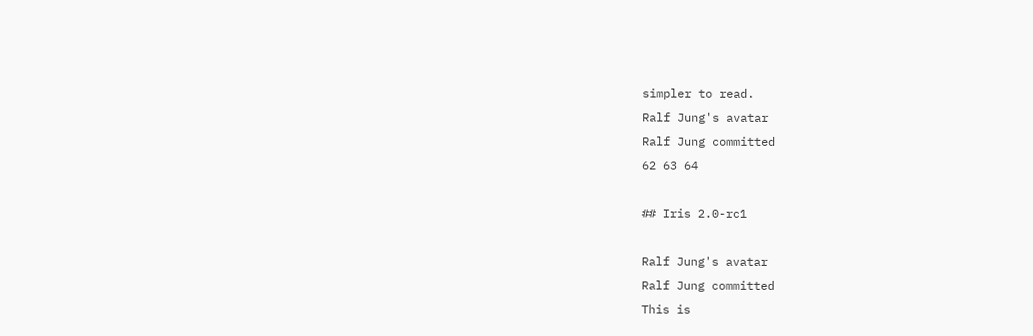simpler to read.
Ralf Jung's avatar
Ralf Jung committed
62 63 64

## Iris 2.0-rc1

Ralf Jung's avatar
Ralf Jung committed
This is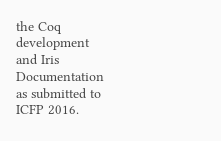the Coq development and Iris Documentation as submitted to ICFP 2016.